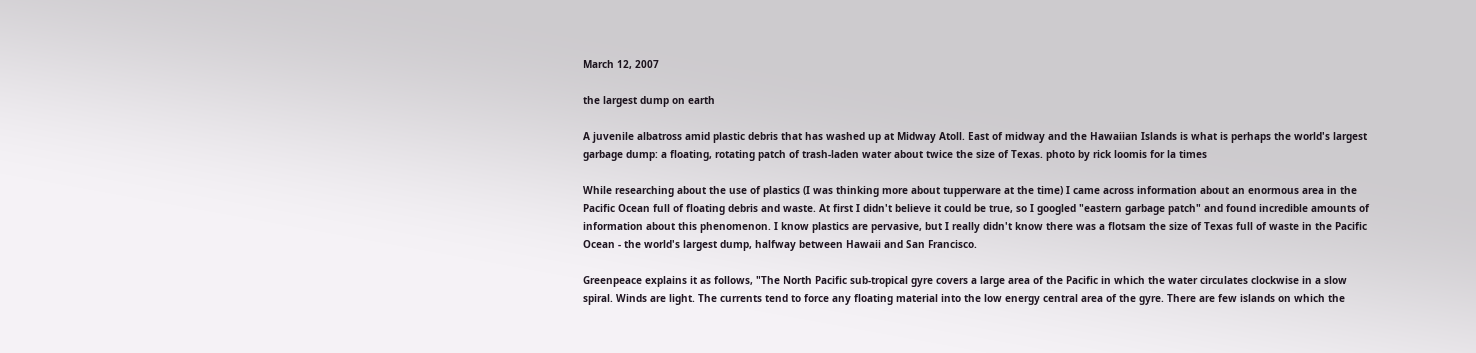March 12, 2007

the largest dump on earth

A juvenile albatross amid plastic debris that has washed up at Midway Atoll. East of midway and the Hawaiian Islands is what is perhaps the world's largest garbage dump: a floating, rotating patch of trash-laden water about twice the size of Texas. photo by rick loomis for la times

While researching about the use of plastics (I was thinking more about tupperware at the time) I came across information about an enormous area in the Pacific Ocean full of floating debris and waste. At first I didn't believe it could be true, so I googled "eastern garbage patch" and found incredible amounts of information about this phenomenon. I know plastics are pervasive, but I really didn't know there was a flotsam the size of Texas full of waste in the Pacific Ocean - the world's largest dump, halfway between Hawaii and San Francisco.

Greenpeace explains it as follows, "The North Pacific sub-tropical gyre covers a large area of the Pacific in which the water circulates clockwise in a slow spiral. Winds are light. The currents tend to force any floating material into the low energy central area of the gyre. There are few islands on which the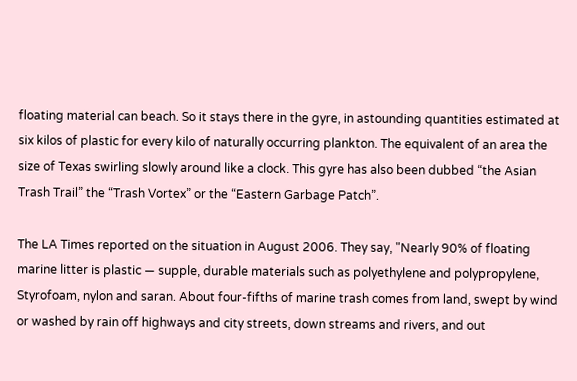floating material can beach. So it stays there in the gyre, in astounding quantities estimated at six kilos of plastic for every kilo of naturally occurring plankton. The equivalent of an area the size of Texas swirling slowly around like a clock. This gyre has also been dubbed “the Asian Trash Trail” the “Trash Vortex” or the “Eastern Garbage Patch”.

The LA Times reported on the situation in August 2006. They say, "Nearly 90% of floating marine litter is plastic — supple, durable materials such as polyethylene and polypropylene, Styrofoam, nylon and saran. About four-fifths of marine trash comes from land, swept by wind or washed by rain off highways and city streets, down streams and rivers, and out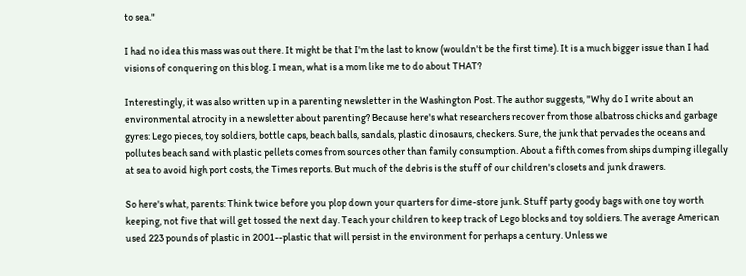to sea."

I had no idea this mass was out there. It might be that I'm the last to know (wouldn't be the first time). It is a much bigger issue than I had visions of conquering on this blog. I mean, what is a mom like me to do about THAT?

Interestingly, it was also written up in a parenting newsletter in the Washington Post. The author suggests, "Why do I write about an environmental atrocity in a newsletter about parenting? Because here's what researchers recover from those albatross chicks and garbage gyres: Lego pieces, toy soldiers, bottle caps, beach balls, sandals, plastic dinosaurs, checkers. Sure, the junk that pervades the oceans and pollutes beach sand with plastic pellets comes from sources other than family consumption. About a fifth comes from ships dumping illegally at sea to avoid high port costs, the Times reports. But much of the debris is the stuff of our children's closets and junk drawers.

So here's what, parents: Think twice before you plop down your quarters for dime-store junk. Stuff party goody bags with one toy worth keeping, not five that will get tossed the next day. Teach your children to keep track of Lego blocks and toy soldiers. The average American used 223 pounds of plastic in 2001--plastic that will persist in the environment for perhaps a century. Unless we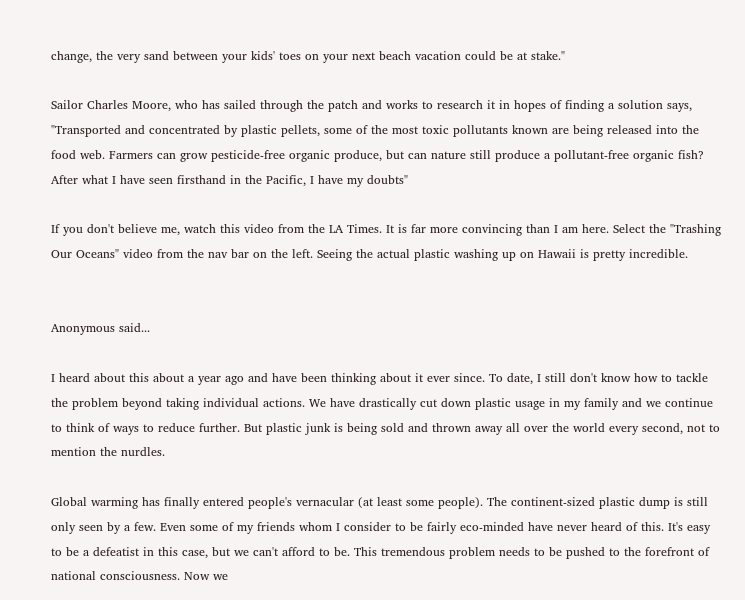change, the very sand between your kids' toes on your next beach vacation could be at stake."

Sailor Charles Moore, who has sailed through the patch and works to research it in hopes of finding a solution says, "Transported and concentrated by plastic pellets, some of the most toxic pollutants known are being released into the food web. Farmers can grow pesticide-free organic produce, but can nature still produce a pollutant-free organic fish? After what I have seen firsthand in the Pacific, I have my doubts"

If you don't believe me, watch this video from the LA Times. It is far more convincing than I am here. Select the "Trashing Our Oceans" video from the nav bar on the left. Seeing the actual plastic washing up on Hawaii is pretty incredible.


Anonymous said...

I heard about this about a year ago and have been thinking about it ever since. To date, I still don't know how to tackle the problem beyond taking individual actions. We have drastically cut down plastic usage in my family and we continue to think of ways to reduce further. But plastic junk is being sold and thrown away all over the world every second, not to mention the nurdles.

Global warming has finally entered people's vernacular (at least some people). The continent-sized plastic dump is still only seen by a few. Even some of my friends whom I consider to be fairly eco-minded have never heard of this. It's easy to be a defeatist in this case, but we can't afford to be. This tremendous problem needs to be pushed to the forefront of national consciousness. Now we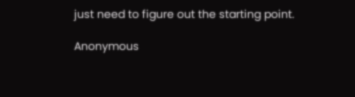just need to figure out the starting point.

Anonymous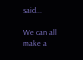said...

We can all make a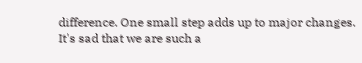difference. One small step adds up to major changes. It's sad that we are such a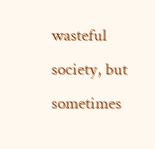wasteful society, but sometimes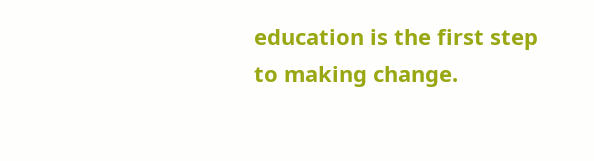education is the first step to making change.